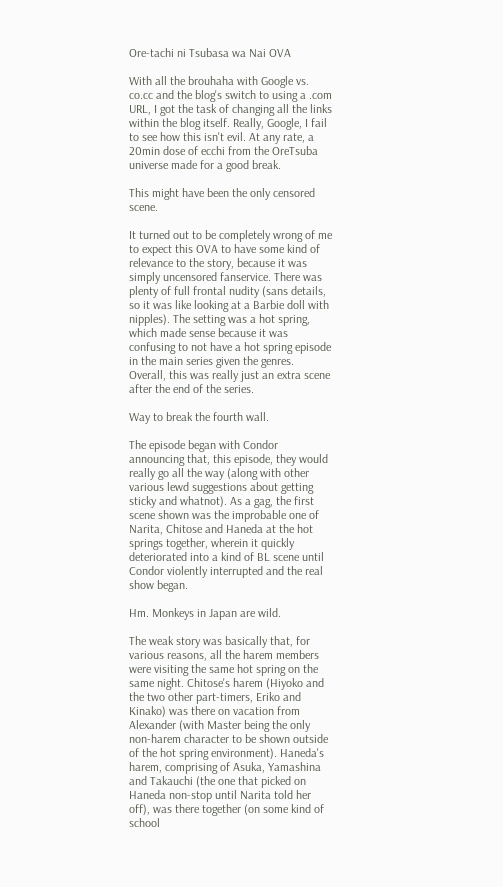Ore-tachi ni Tsubasa wa Nai OVA

With all the brouhaha with Google vs. co.cc and the blog's switch to using a .com URL, I got the task of changing all the links within the blog itself. Really, Google, I fail to see how this isn't evil. At any rate, a 20min dose of ecchi from the OreTsuba universe made for a good break.

This might have been the only censored scene.

It turned out to be completely wrong of me to expect this OVA to have some kind of relevance to the story, because it was simply uncensored fanservice. There was plenty of full frontal nudity (sans details, so it was like looking at a Barbie doll with nipples). The setting was a hot spring, which made sense because it was confusing to not have a hot spring episode in the main series given the genres. Overall, this was really just an extra scene after the end of the series.

Way to break the fourth wall.

The episode began with Condor announcing that, this episode, they would really go all the way (along with other various lewd suggestions about getting sticky and whatnot). As a gag, the first scene shown was the improbable one of Narita, Chitose and Haneda at the hot springs together, wherein it quickly deteriorated into a kind of BL scene until Condor violently interrupted and the real show began.

Hm. Monkeys in Japan are wild.

The weak story was basically that, for various reasons, all the harem members were visiting the same hot spring on the same night. Chitose's harem (Hiyoko and the two other part-timers, Eriko and Kinako) was there on vacation from Alexander (with Master being the only non-harem character to be shown outside of the hot spring environment). Haneda's harem, comprising of Asuka, Yamashina and Takauchi (the one that picked on Haneda non-stop until Narita told her off), was there together (on some kind of school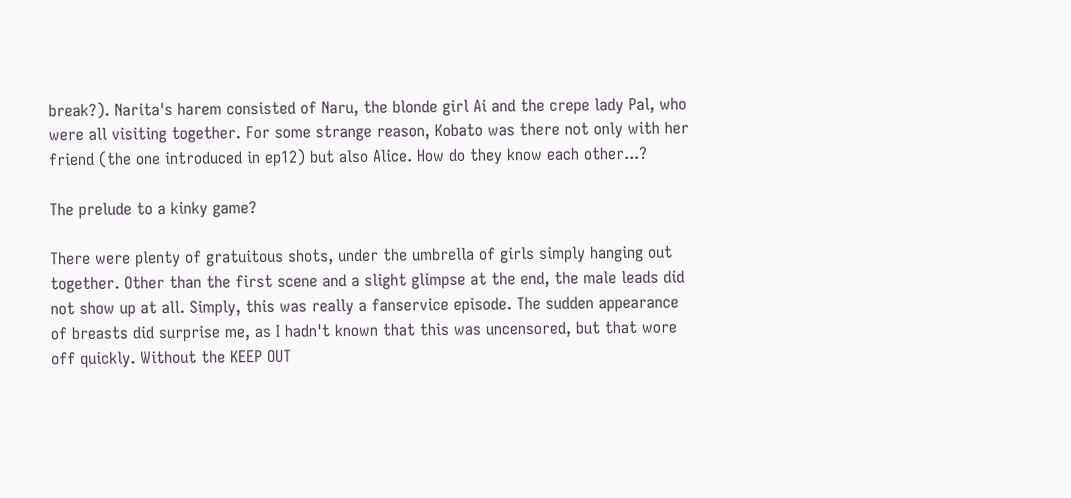break?). Narita's harem consisted of Naru, the blonde girl Ai and the crepe lady Pal, who were all visiting together. For some strange reason, Kobato was there not only with her friend (the one introduced in ep12) but also Alice. How do they know each other...?

The prelude to a kinky game?

There were plenty of gratuitous shots, under the umbrella of girls simply hanging out together. Other than the first scene and a slight glimpse at the end, the male leads did not show up at all. Simply, this was really a fanservice episode. The sudden appearance of breasts did surprise me, as I hadn't known that this was uncensored, but that wore off quickly. Without the KEEP OUT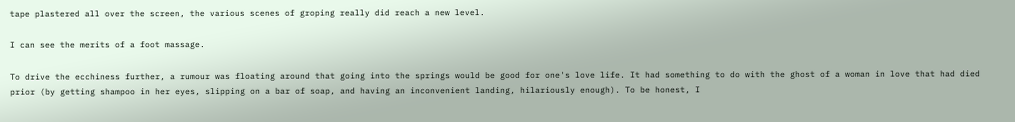tape plastered all over the screen, the various scenes of groping really did reach a new level.

I can see the merits of a foot massage.

To drive the ecchiness further, a rumour was floating around that going into the springs would be good for one's love life. It had something to do with the ghost of a woman in love that had died prior (by getting shampoo in her eyes, slipping on a bar of soap, and having an inconvenient landing, hilariously enough). To be honest, I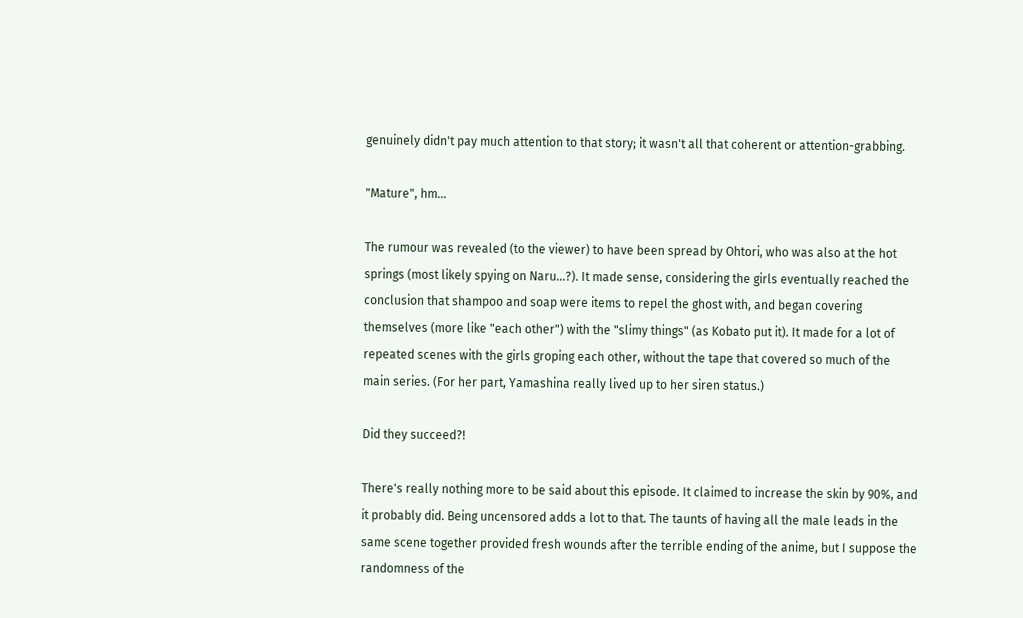genuinely didn't pay much attention to that story; it wasn't all that coherent or attention-grabbing.

"Mature", hm...

The rumour was revealed (to the viewer) to have been spread by Ohtori, who was also at the hot springs (most likely spying on Naru...?). It made sense, considering the girls eventually reached the conclusion that shampoo and soap were items to repel the ghost with, and began covering themselves (more like "each other") with the "slimy things" (as Kobato put it). It made for a lot of repeated scenes with the girls groping each other, without the tape that covered so much of the main series. (For her part, Yamashina really lived up to her siren status.)

Did they succeed?!

There's really nothing more to be said about this episode. It claimed to increase the skin by 90%, and it probably did. Being uncensored adds a lot to that. The taunts of having all the male leads in the same scene together provided fresh wounds after the terrible ending of the anime, but I suppose the randomness of the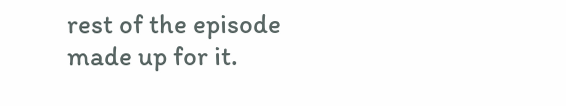rest of the episode made up for it.